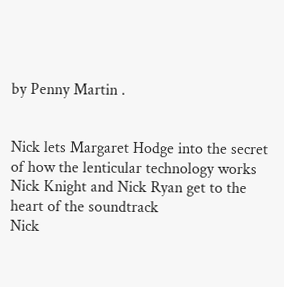by Penny Martin .


Nick lets Margaret Hodge into the secret of how the lenticular technology works
Nick Knight and Nick Ryan get to the heart of the soundtrack
Nick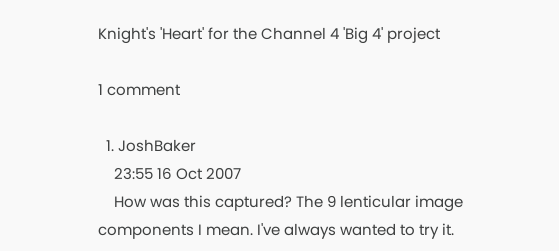Knight's 'Heart' for the Channel 4 'Big 4' project

1 comment

  1. JoshBaker
    23:55 16 Oct 2007
    How was this captured? The 9 lenticular image components I mean. I've always wanted to try it.